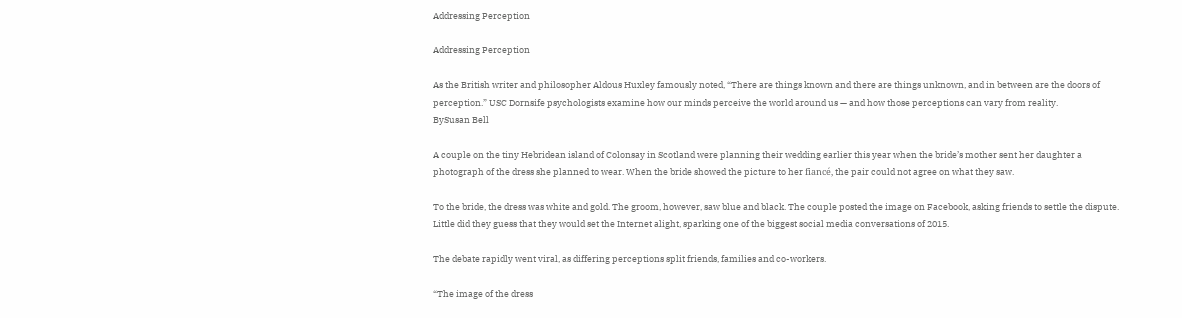Addressing Perception

Addressing Perception

As the British writer and philosopher Aldous Huxley famously noted, “There are things known and there are things unknown, and in between are the doors of perception.” USC Dornsife psychologists examine how our minds perceive the world around us — and how those perceptions can vary from reality.
BySusan Bell

A couple on the tiny Hebridean island of Colonsay in Scotland were planning their wedding earlier this year when the bride’s mother sent her daughter a photograph of the dress she planned to wear. When the bride showed the picture to her fiancé, the pair could not agree on what they saw.

To the bride, the dress was white and gold. The groom, however, saw blue and black. The couple posted the image on Facebook, asking friends to settle the dispute. Little did they guess that they would set the Internet alight, sparking one of the biggest social media conversations of 2015.

The debate rapidly went viral, as differing perceptions split friends, families and co-workers.

“The image of the dress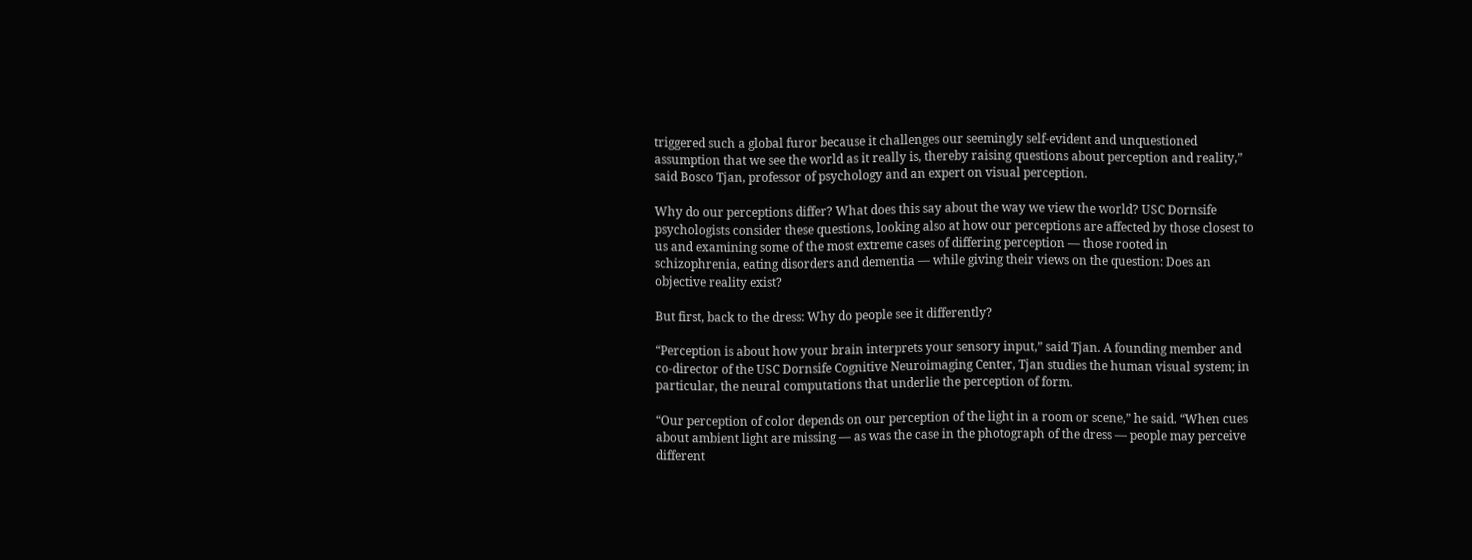triggered such a global furor because it challenges our seemingly self-evident and unquestioned assumption that we see the world as it really is, thereby raising questions about perception and reality,” said Bosco Tjan, professor of psychology and an expert on visual perception.

Why do our perceptions differ? What does this say about the way we view the world? USC Dornsife psychologists consider these questions, looking also at how our perceptions are affected by those closest to us and examining some of the most extreme cases of differing perception — those rooted in schizophrenia, eating disorders and dementia — while giving their views on the question: Does an objective reality exist?

But first, back to the dress: Why do people see it differently?

“Perception is about how your brain interprets your sensory input,” said Tjan. A founding member and co-director of the USC Dornsife Cognitive Neuroimaging Center, Tjan studies the human visual system; in particular, the neural computations that underlie the perception of form.

“Our perception of color depends on our perception of the light in a room or scene,” he said. “When cues about ambient light are missing — as was the case in the photograph of the dress — people may perceive different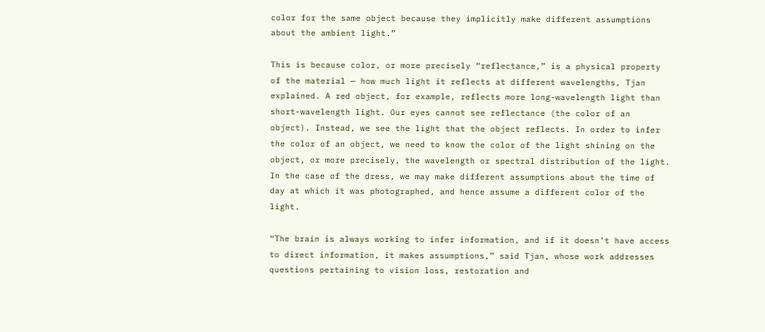color for the same object because they implicitly make different assumptions about the ambient light.”

This is because color, or more precisely “reflectance,” is a physical property of the material — how much light it reflects at different wavelengths, Tjan explained. A red object, for example, reflects more long-wavelength light than short-wavelength light. Our eyes cannot see reflectance (the color of an object). Instead, we see the light that the object reflects. In order to infer the color of an object, we need to know the color of the light shining on the object, or more precisely, the wavelength or spectral distribution of the light. In the case of the dress, we may make different assumptions about the time of day at which it was photographed, and hence assume a different color of the light.

“The brain is always working to infer information, and if it doesn’t have access to direct information, it makes assumptions,” said Tjan, whose work addresses questions pertaining to vision loss, restoration and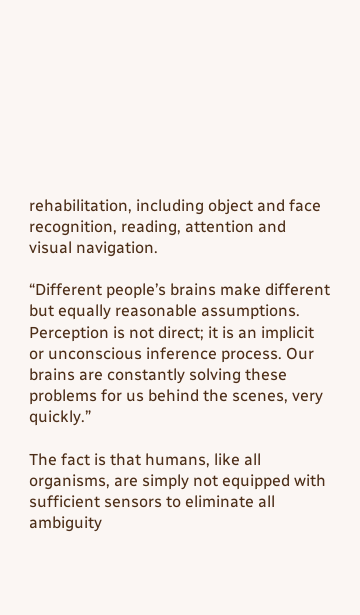rehabilitation, including object and face recognition, reading, attention and visual navigation.

“Different people’s brains make different but equally reasonable assumptions. Perception is not direct; it is an implicit or unconscious inference process. Our brains are constantly solving these problems for us behind the scenes, very quickly.”

The fact is that humans, like all organisms, are simply not equipped with sufficient sensors to eliminate all ambiguity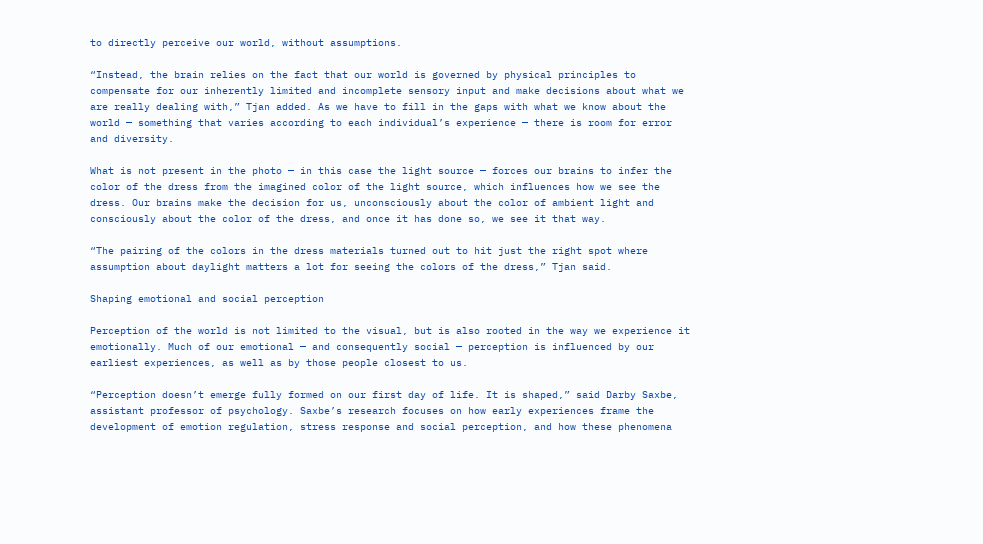to directly perceive our world, without assumptions.

“Instead, the brain relies on the fact that our world is governed by physical principles to compensate for our inherently limited and incomplete sensory input and make decisions about what we are really dealing with,” Tjan added. As we have to fill in the gaps with what we know about the world — something that varies according to each individual’s experience — there is room for error and diversity.

What is not present in the photo — in this case the light source — forces our brains to infer the color of the dress from the imagined color of the light source, which influences how we see the dress. Our brains make the decision for us, unconsciously about the color of ambient light and consciously about the color of the dress, and once it has done so, we see it that way.

“The pairing of the colors in the dress materials turned out to hit just the right spot where assumption about daylight matters a lot for seeing the colors of the dress,” Tjan said.

Shaping emotional and social perception

Perception of the world is not limited to the visual, but is also rooted in the way we experience it emotionally. Much of our emotional — and consequently social — perception is influenced by our earliest experiences, as well as by those people closest to us.

“Perception doesn’t emerge fully formed on our first day of life. It is shaped,” said Darby Saxbe, assistant professor of psychology. Saxbe’s research focuses on how early experiences frame the development of emotion regulation, stress response and social perception, and how these phenomena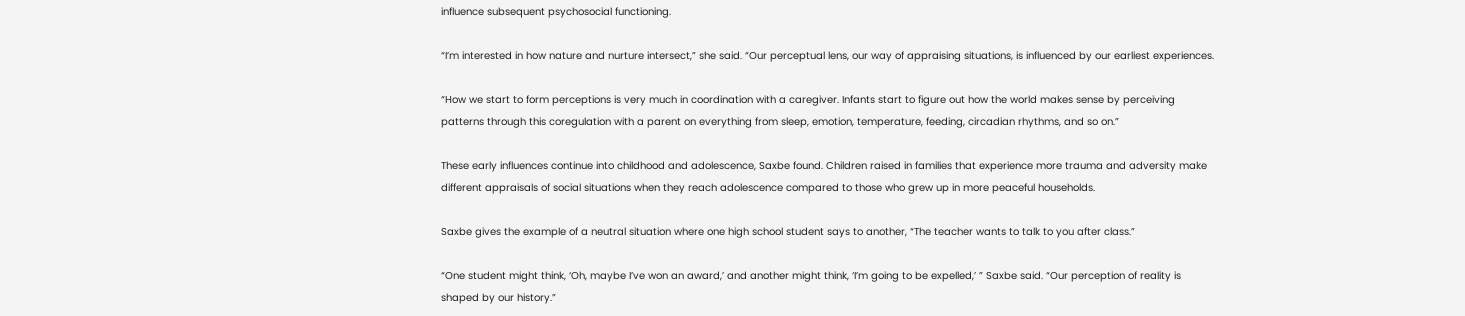influence subsequent psychosocial functioning.

“I’m interested in how nature and nurture intersect,” she said. “Our perceptual lens, our way of appraising situations, is influenced by our earliest experiences.

“How we start to form perceptions is very much in coordination with a caregiver. Infants start to figure out how the world makes sense by perceiving patterns through this coregulation with a parent on everything from sleep, emotion, temperature, feeding, circadian rhythms, and so on.”

These early influences continue into childhood and adolescence, Saxbe found. Children raised in families that experience more trauma and adversity make different appraisals of social situations when they reach adolescence compared to those who grew up in more peaceful households.

Saxbe gives the example of a neutral situation where one high school student says to another, “The teacher wants to talk to you after class.”

“One student might think, ‘Oh, maybe I’ve won an award,’ and another might think, ‘I’m going to be expelled,’ ” Saxbe said. “Our perception of reality is shaped by our history.”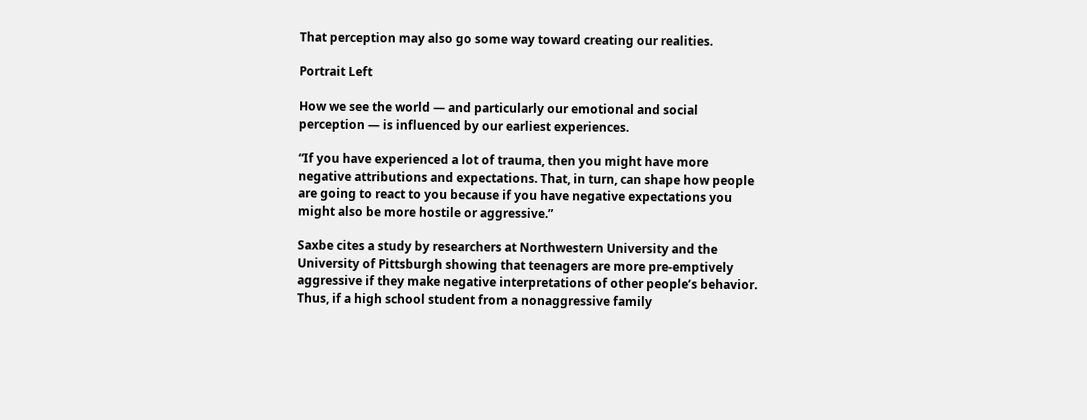That perception may also go some way toward creating our realities.

Portrait Left

How we see the world — and particularly our emotional and social perception — is influenced by our earliest experiences.

“If you have experienced a lot of trauma, then you might have more negative attributions and expectations. That, in turn, can shape how people are going to react to you because if you have negative expectations you might also be more hostile or aggressive.”

Saxbe cites a study by researchers at Northwestern University and the University of Pittsburgh showing that teenagers are more pre-emptively aggressive if they make negative interpretations of other people’s behavior. Thus, if a high school student from a nonaggressive family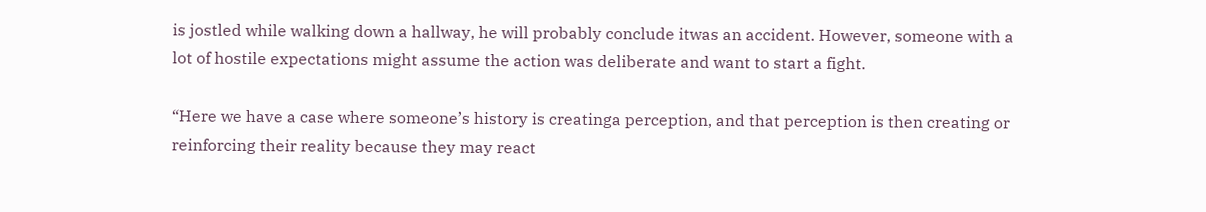is jostled while walking down a hallway, he will probably conclude itwas an accident. However, someone with a lot of hostile expectations might assume the action was deliberate and want to start a fight.

“Here we have a case where someone’s history is creatinga perception, and that perception is then creating or reinforcing their reality because they may react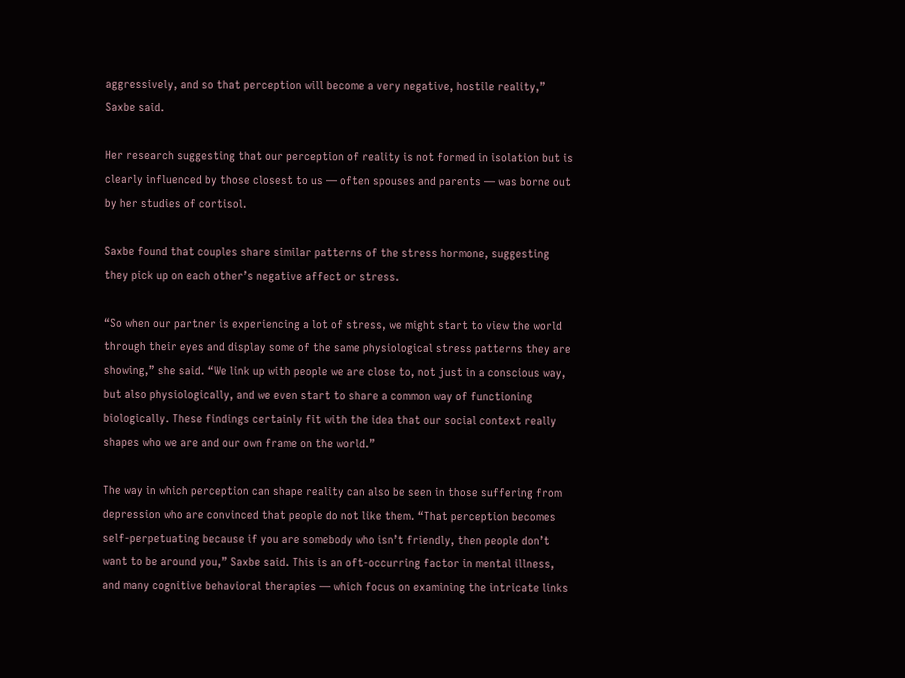aggressively, and so that perception will become a very negative, hostile reality,” Saxbe said.

Her research suggesting that our perception of reality is not formed in isolation but is clearly influenced by those closest to us — often spouses and parents — was borne out by her studies of cortisol.

Saxbe found that couples share similar patterns of the stress hormone, suggesting they pick up on each other’s negative affect or stress.

“So when our partner is experiencing a lot of stress, we might start to view the world through their eyes and display some of the same physiological stress patterns they are showing,” she said. “We link up with people we are close to, not just in a conscious way, but also physiologically, and we even start to share a common way of functioning biologically. These findings certainly fit with the idea that our social context really shapes who we are and our own frame on the world.”

The way in which perception can shape reality can also be seen in those suffering from depression who are convinced that people do not like them. “That perception becomes self-perpetuating because if you are somebody who isn’t friendly, then people don’t want to be around you,” Saxbe said. This is an oft-occurring factor in mental illness, and many cognitive behavioral therapies — which focus on examining the intricate links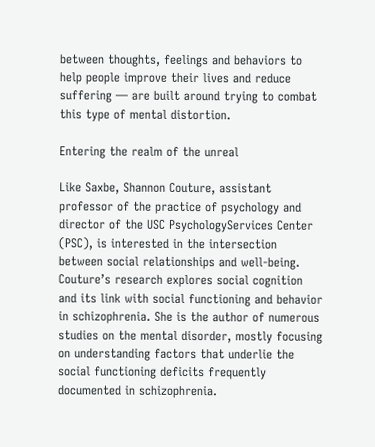between thoughts, feelings and behaviors to help people improve their lives and reduce suffering — are built around trying to combat this type of mental distortion.

Entering the realm of the unreal

Like Saxbe, Shannon Couture, assistant professor of the practice of psychology and director of the USC PsychologyServices Center (PSC), is interested in the intersection between social relationships and well-being. Couture’s research explores social cognition and its link with social functioning and behavior in schizophrenia. She is the author of numerous studies on the mental disorder, mostly focusing on understanding factors that underlie the social functioning deficits frequently documented in schizophrenia.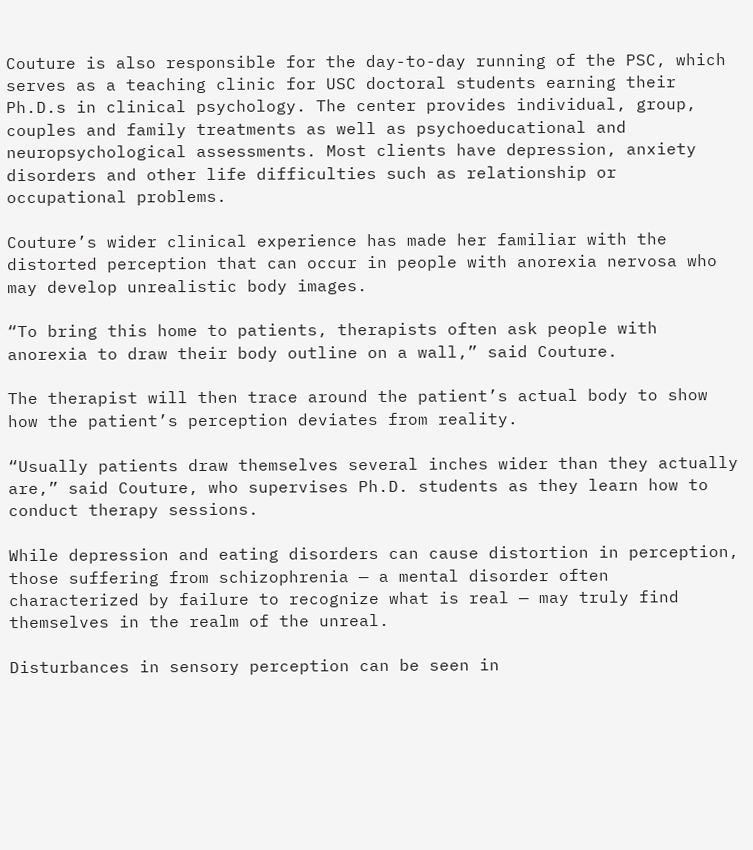Couture is also responsible for the day-to-day running of the PSC, which serves as a teaching clinic for USC doctoral students earning their Ph.D.s in clinical psychology. The center provides individual, group, couples and family treatments as well as psychoeducational and neuropsychological assessments. Most clients have depression, anxiety disorders and other life difficulties such as relationship or occupational problems.

Couture’s wider clinical experience has made her familiar with the distorted perception that can occur in people with anorexia nervosa who may develop unrealistic body images.

“To bring this home to patients, therapists often ask people with anorexia to draw their body outline on a wall,” said Couture.

The therapist will then trace around the patient’s actual body to show how the patient’s perception deviates from reality.

“Usually patients draw themselves several inches wider than they actually are,” said Couture, who supervises Ph.D. students as they learn how to conduct therapy sessions.

While depression and eating disorders can cause distortion in perception, those suffering from schizophrenia — a mental disorder often characterized by failure to recognize what is real — may truly find themselves in the realm of the unreal.

Disturbances in sensory perception can be seen in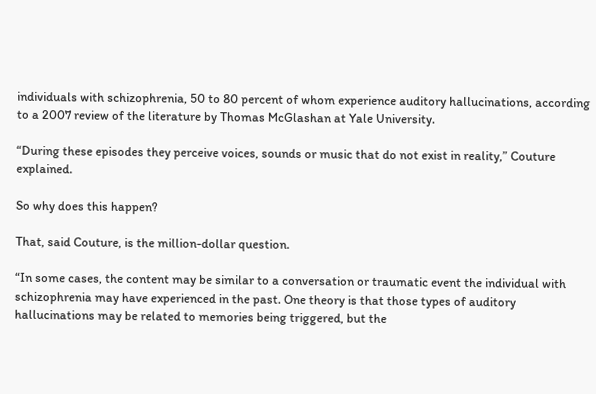individuals with schizophrenia, 50 to 80 percent of whom experience auditory hallucinations, according to a 2007 review of the literature by Thomas McGlashan at Yale University.

“During these episodes they perceive voices, sounds or music that do not exist in reality,” Couture explained.

So why does this happen?

That, said Couture, is the million-dollar question.

“In some cases, the content may be similar to a conversation or traumatic event the individual with schizophrenia may have experienced in the past. One theory is that those types of auditory hallucinations may be related to memories being triggered, but the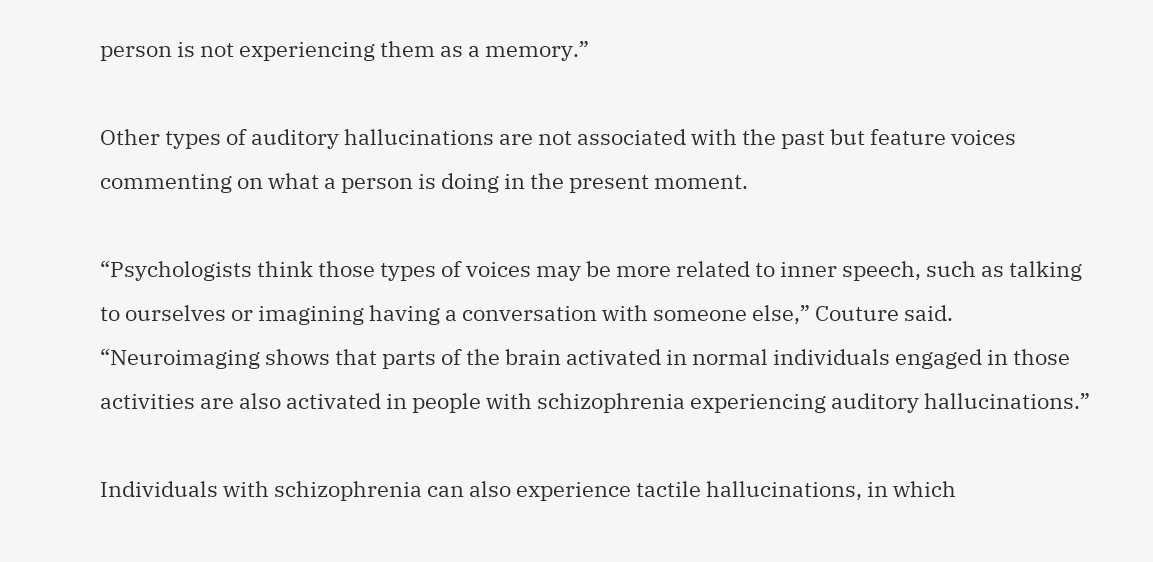person is not experiencing them as a memory.”

Other types of auditory hallucinations are not associated with the past but feature voices commenting on what a person is doing in the present moment.

“Psychologists think those types of voices may be more related to inner speech, such as talking to ourselves or imagining having a conversation with someone else,” Couture said. “Neuroimaging shows that parts of the brain activated in normal individuals engaged in those activities are also activated in people with schizophrenia experiencing auditory hallucinations.”

Individuals with schizophrenia can also experience tactile hallucinations, in which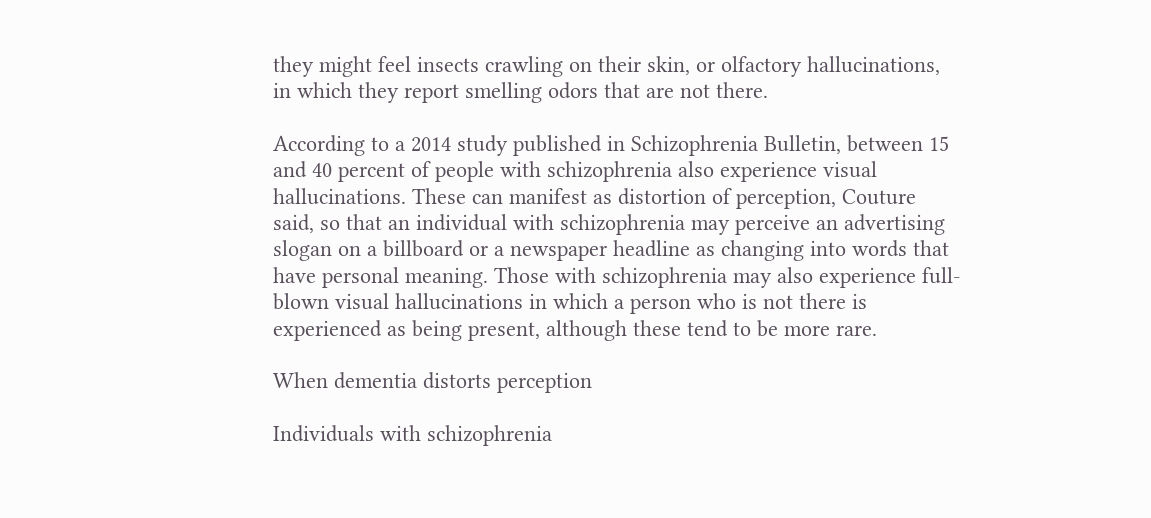they might feel insects crawling on their skin, or olfactory hallucinations, in which they report smelling odors that are not there.

According to a 2014 study published in Schizophrenia Bulletin, between 15 and 40 percent of people with schizophrenia also experience visual hallucinations. These can manifest as distortion of perception, Couture said, so that an individual with schizophrenia may perceive an advertising slogan on a billboard or a newspaper headline as changing into words that have personal meaning. Those with schizophrenia may also experience full-blown visual hallucinations in which a person who is not there is experienced as being present, although these tend to be more rare.

When dementia distorts perception

Individuals with schizophrenia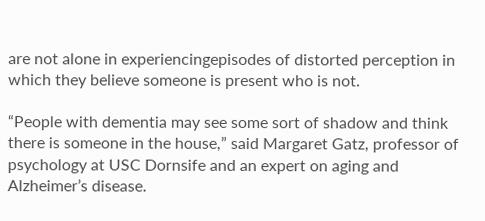are not alone in experiencingepisodes of distorted perception in which they believe someone is present who is not.

“People with dementia may see some sort of shadow and think there is someone in the house,” said Margaret Gatz, professor of psychology at USC Dornsife and an expert on aging and Alzheimer’s disease.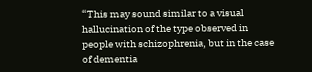“This may sound similar to a visual hallucination of the type observed in people with schizophrenia, but in the case of dementia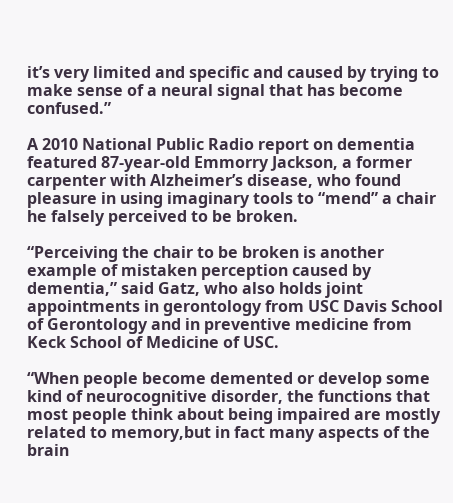it’s very limited and specific and caused by trying to make sense of a neural signal that has become confused.”

A 2010 National Public Radio report on dementia featured 87-year-old Emmorry Jackson, a former carpenter with Alzheimer’s disease, who found pleasure in using imaginary tools to “mend” a chair he falsely perceived to be broken.

“Perceiving the chair to be broken is another example of mistaken perception caused by dementia,” said Gatz, who also holds joint appointments in gerontology from USC Davis School of Gerontology and in preventive medicine from Keck School of Medicine of USC.

“When people become demented or develop some kind of neurocognitive disorder, the functions that most people think about being impaired are mostly related to memory,but in fact many aspects of the brain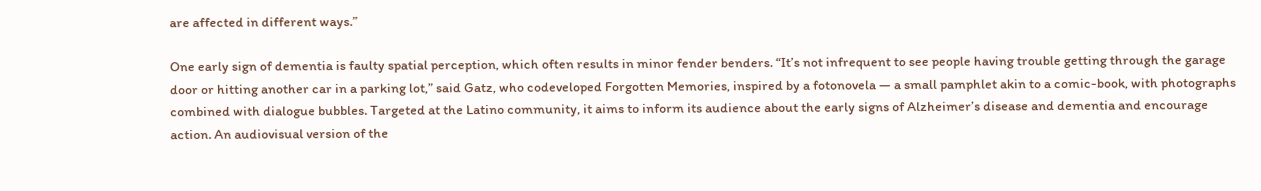are affected in different ways.”

One early sign of dementia is faulty spatial perception, which often results in minor fender benders. “It’s not infrequent to see people having trouble getting through the garage door or hitting another car in a parking lot,” said Gatz, who codeveloped Forgotten Memories, inspired by a fotonovela — a small pamphlet akin to a comic-book, with photographs combined with dialogue bubbles. Targeted at the Latino community, it aims to inform its audience about the early signs of Alzheimer’s disease and dementia and encourage action. An audiovisual version of the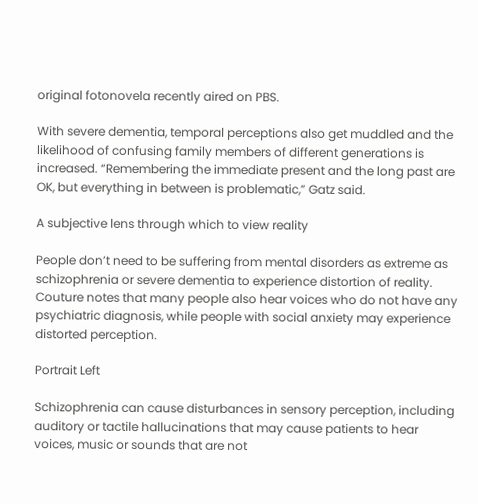original fotonovela recently aired on PBS.

With severe dementia, temporal perceptions also get muddled and the likelihood of confusing family members of different generations is increased. “Remembering the immediate present and the long past are OK, but everything in between is problematic,” Gatz said.

A subjective lens through which to view reality

People don’t need to be suffering from mental disorders as extreme as schizophrenia or severe dementia to experience distortion of reality. Couture notes that many people also hear voices who do not have any psychiatric diagnosis, while people with social anxiety may experience distorted perception.

Portrait Left

Schizophrenia can cause disturbances in sensory perception, including auditory or tactile hallucinations that may cause patients to hear voices, music or sounds that are not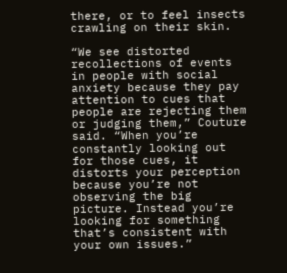there, or to feel insects crawling on their skin.

“We see distorted recollections of events in people with social anxiety because they pay attention to cues that people are rejecting them or judging them,” Couture said. “When you’re constantly looking out for those cues, it distorts your perception because you’re not observing the big picture. Instead you’re looking for something that’s consistent with your own issues.”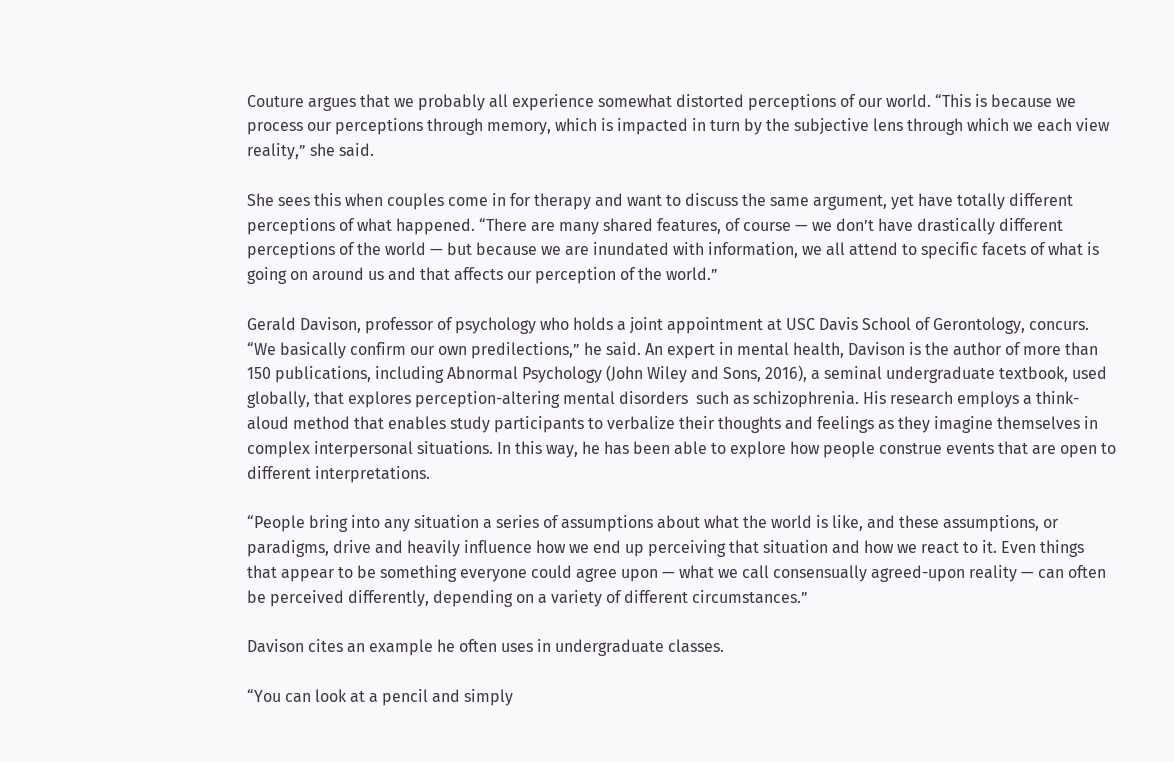Couture argues that we probably all experience somewhat distorted perceptions of our world. “This is because we process our perceptions through memory, which is impacted in turn by the subjective lens through which we each view reality,” she said.

She sees this when couples come in for therapy and want to discuss the same argument, yet have totally different perceptions of what happened. “There are many shared features, of course — we don’t have drastically different perceptions of the world — but because we are inundated with information, we all attend to specific facets of what is going on around us and that affects our perception of the world.”

Gerald Davison, professor of psychology who holds a joint appointment at USC Davis School of Gerontology, concurs. “We basically confirm our own predilections,” he said. An expert in mental health, Davison is the author of more than 150 publications, including Abnormal Psychology (John Wiley and Sons, 2016), a seminal undergraduate textbook, used globally, that explores perception-altering mental disorders  such as schizophrenia. His research employs a think-aloud method that enables study participants to verbalize their thoughts and feelings as they imagine themselves in complex interpersonal situations. In this way, he has been able to explore how people construe events that are open to different interpretations.

“People bring into any situation a series of assumptions about what the world is like, and these assumptions, or paradigms, drive and heavily influence how we end up perceiving that situation and how we react to it. Even things that appear to be something everyone could agree upon — what we call consensually agreed-upon reality — can often be perceived differently, depending on a variety of different circumstances.”

Davison cites an example he often uses in undergraduate classes.

“You can look at a pencil and simply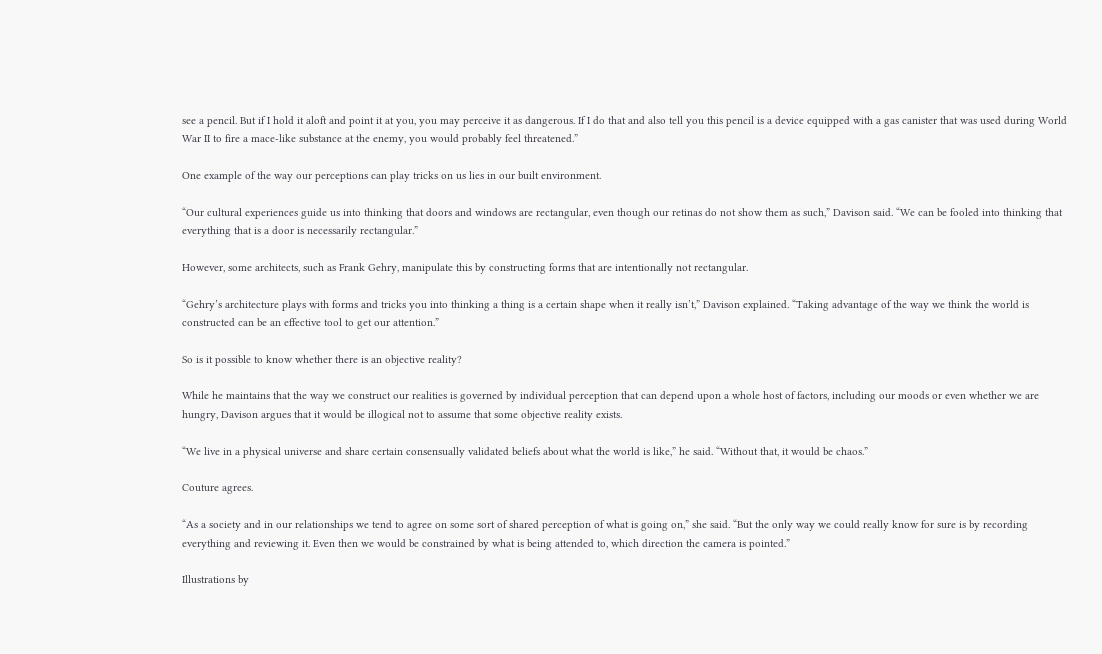see a pencil. But if I hold it aloft and point it at you, you may perceive it as dangerous. If I do that and also tell you this pencil is a device equipped with a gas canister that was used during World War II to fire a mace-like substance at the enemy, you would probably feel threatened.”

One example of the way our perceptions can play tricks on us lies in our built environment.

“Our cultural experiences guide us into thinking that doors and windows are rectangular, even though our retinas do not show them as such,” Davison said. “We can be fooled into thinking that everything that is a door is necessarily rectangular.”

However, some architects, such as Frank Gehry, manipulate this by constructing forms that are intentionally not rectangular.

“Gehry’s architecture plays with forms and tricks you into thinking a thing is a certain shape when it really isn’t,” Davison explained. “Taking advantage of the way we think the world is constructed can be an effective tool to get our attention.”

So is it possible to know whether there is an objective reality?

While he maintains that the way we construct our realities is governed by individual perception that can depend upon a whole host of factors, including our moods or even whether we are hungry, Davison argues that it would be illogical not to assume that some objective reality exists.

“We live in a physical universe and share certain consensually validated beliefs about what the world is like,” he said. “Without that, it would be chaos.”

Couture agrees.

“As a society and in our relationships we tend to agree on some sort of shared perception of what is going on,” she said. “But the only way we could really know for sure is by recording everything and reviewing it. Even then we would be constrained by what is being attended to, which direction the camera is pointed.”

Illustrations by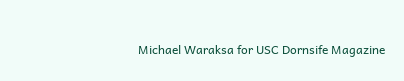Michael Waraksa for USC Dornsife Magazine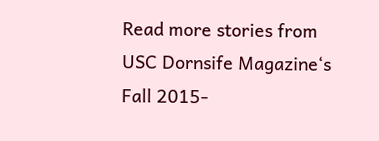Read more stories from USC Dornsife Magazine‘s Fall 2015-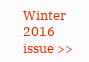Winter 2016 issue >>